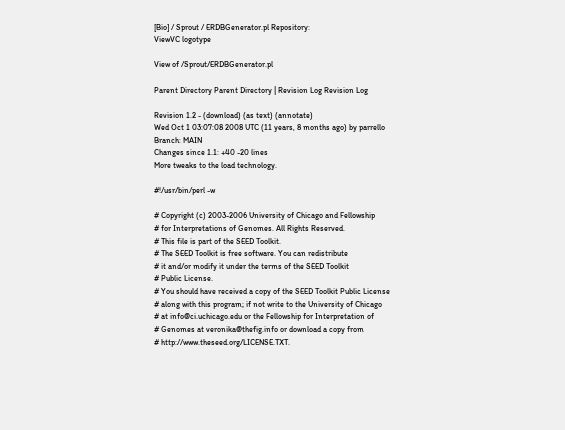[Bio] / Sprout / ERDBGenerator.pl Repository:
ViewVC logotype

View of /Sprout/ERDBGenerator.pl

Parent Directory Parent Directory | Revision Log Revision Log

Revision 1.2 - (download) (as text) (annotate)
Wed Oct 1 03:07:08 2008 UTC (11 years, 8 months ago) by parrello
Branch: MAIN
Changes since 1.1: +40 -20 lines
More tweaks to the load technology.

#!/usr/bin/perl -w

# Copyright (c) 2003-2006 University of Chicago and Fellowship
# for Interpretations of Genomes. All Rights Reserved.
# This file is part of the SEED Toolkit.
# The SEED Toolkit is free software. You can redistribute
# it and/or modify it under the terms of the SEED Toolkit
# Public License.
# You should have received a copy of the SEED Toolkit Public License
# along with this program; if not write to the University of Chicago
# at info@ci.uchicago.edu or the Fellowship for Interpretation of
# Genomes at veronika@thefig.info or download a copy from
# http://www.theseed.org/LICENSE.TXT.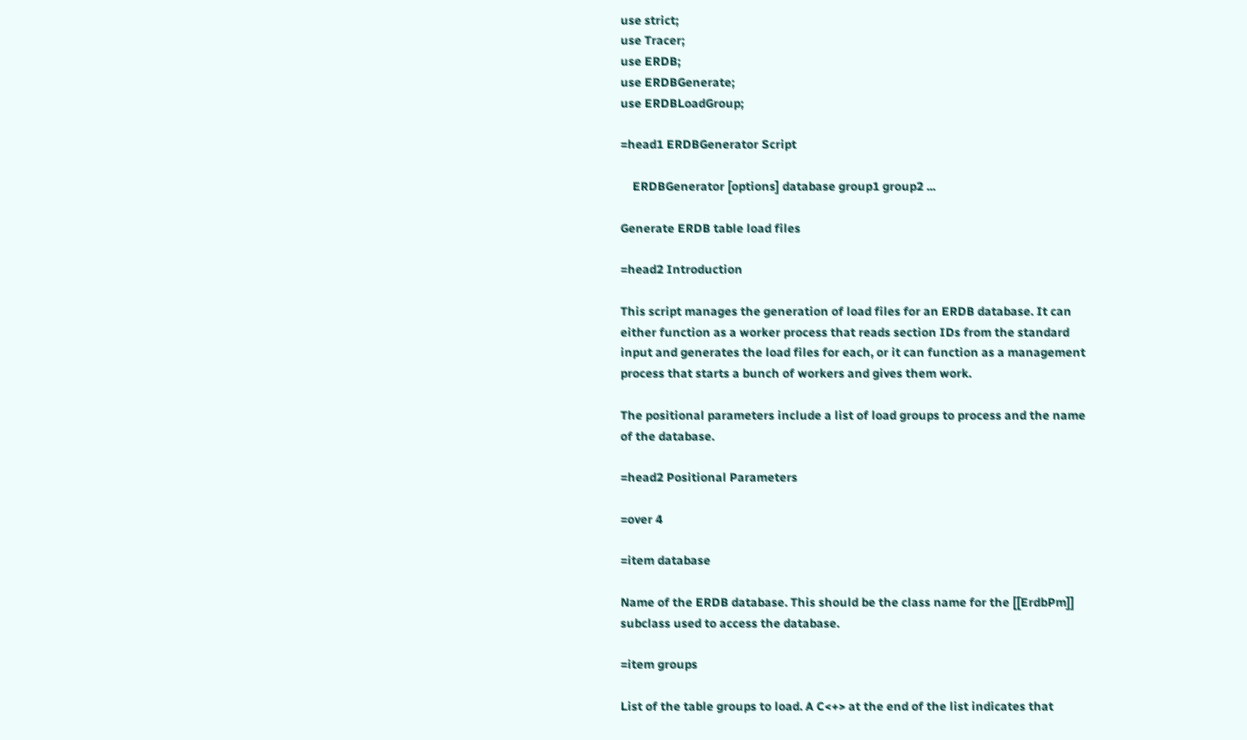use strict;
use Tracer;
use ERDB;
use ERDBGenerate;
use ERDBLoadGroup;

=head1 ERDBGenerator Script

    ERDBGenerator [options] database group1 group2 ...

Generate ERDB table load files

=head2 Introduction

This script manages the generation of load files for an ERDB database. It can
either function as a worker process that reads section IDs from the standard
input and generates the load files for each, or it can function as a management
process that starts a bunch of workers and gives them work.

The positional parameters include a list of load groups to process and the name
of the database.

=head2 Positional Parameters

=over 4

=item database

Name of the ERDB database. This should be the class name for the [[ErdbPm]]
subclass used to access the database.

=item groups

List of the table groups to load. A C<+> at the end of the list indicates that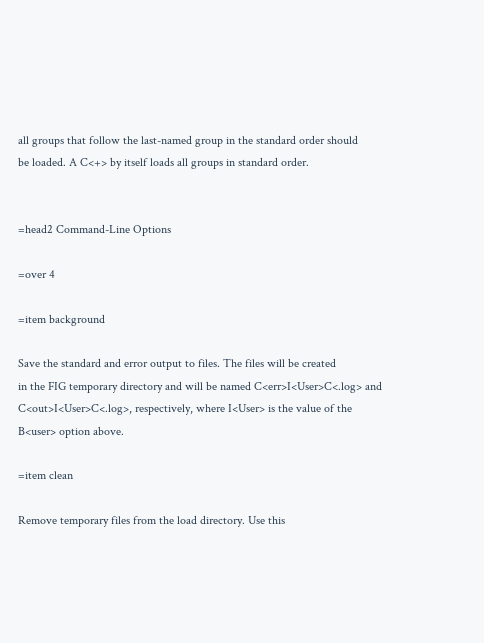all groups that follow the last-named group in the standard order should
be loaded. A C<+> by itself loads all groups in standard order.


=head2 Command-Line Options

=over 4

=item background

Save the standard and error output to files. The files will be created
in the FIG temporary directory and will be named C<err>I<User>C<.log> and
C<out>I<User>C<.log>, respectively, where I<User> is the value of the
B<user> option above.

=item clean

Remove temporary files from the load directory. Use this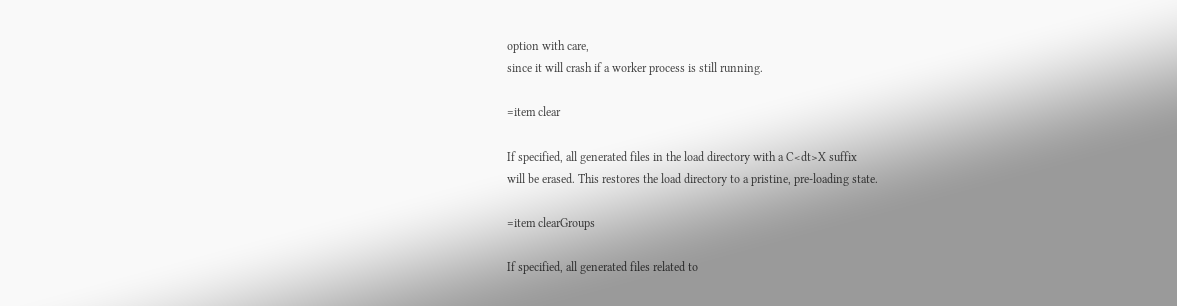option with care,
since it will crash if a worker process is still running.

=item clear

If specified, all generated files in the load directory with a C<dt>X suffix
will be erased. This restores the load directory to a pristine, pre-loading state.

=item clearGroups

If specified, all generated files related to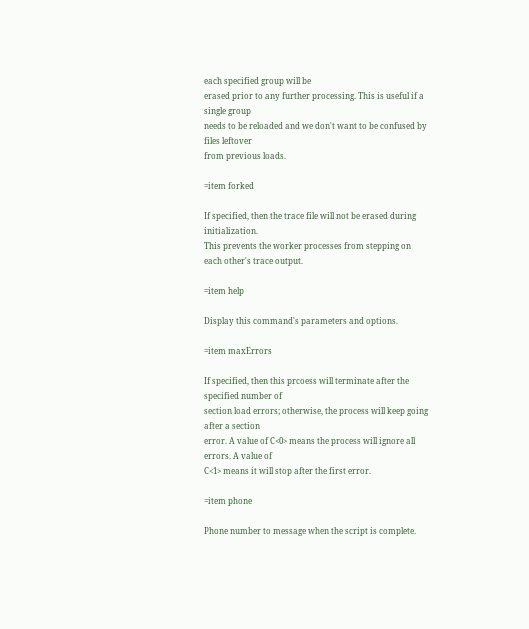each specified group will be
erased prior to any further processing. This is useful if a single group
needs to be reloaded and we don't want to be confused by files leftover
from previous loads.

=item forked

If specified, then the trace file will not be erased during initialization.
This prevents the worker processes from stepping on each other's trace output.

=item help

Display this command's parameters and options.

=item maxErrors

If specified, then this prcoess will terminate after the specified number of
section load errors; otherwise, the process will keep going after a section
error. A value of C<0> means the process will ignore all errors. A value of
C<1> means it will stop after the first error.

=item phone

Phone number to message when the script is complete.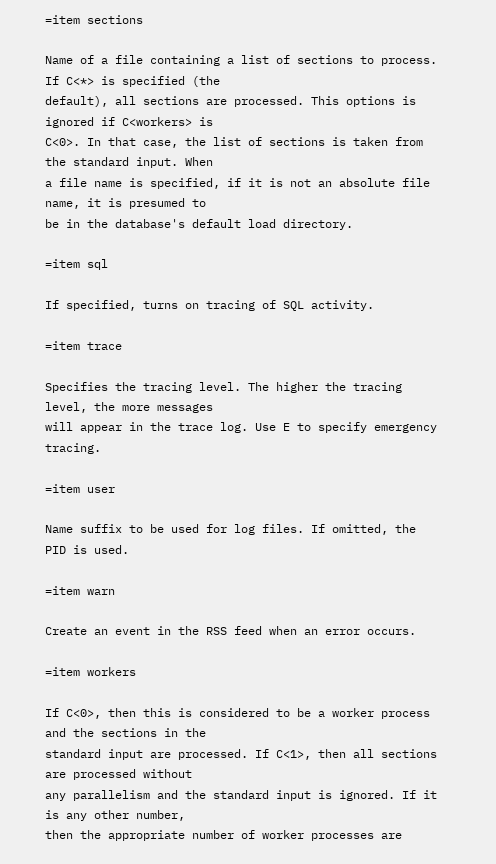=item sections

Name of a file containing a list of sections to process. If C<*> is specified (the
default), all sections are processed. This options is ignored if C<workers> is
C<0>. In that case, the list of sections is taken from the standard input. When
a file name is specified, if it is not an absolute file name, it is presumed to
be in the database's default load directory.

=item sql

If specified, turns on tracing of SQL activity.

=item trace

Specifies the tracing level. The higher the tracing level, the more messages
will appear in the trace log. Use E to specify emergency tracing.

=item user

Name suffix to be used for log files. If omitted, the PID is used.

=item warn

Create an event in the RSS feed when an error occurs.

=item workers

If C<0>, then this is considered to be a worker process and the sections in the
standard input are processed. If C<1>, then all sections are processed without
any parallelism and the standard input is ignored. If it is any other number,
then the appropriate number of worker processes are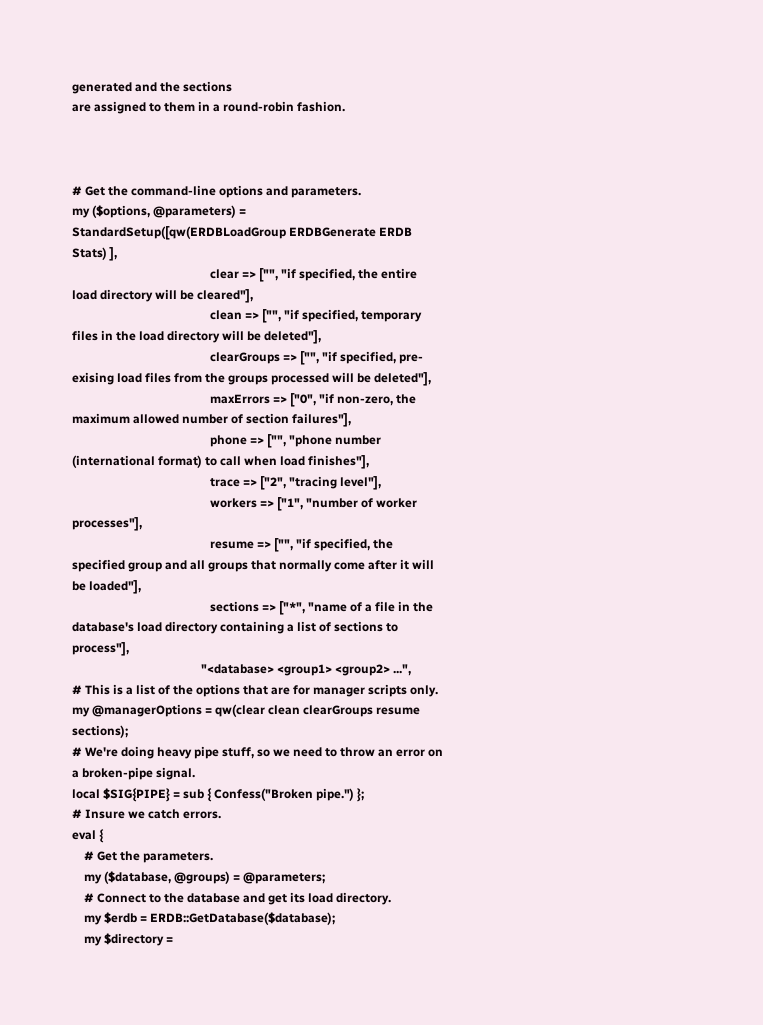generated and the sections
are assigned to them in a round-robin fashion.



# Get the command-line options and parameters.
my ($options, @parameters) = StandardSetup([qw(ERDBLoadGroup ERDBGenerate ERDB Stats) ],
                                              clear => ["", "if specified, the entire load directory will be cleared"],
                                              clean => ["", "if specified, temporary files in the load directory will be deleted"],
                                              clearGroups => ["", "if specified, pre-exising load files from the groups processed will be deleted"],
                                              maxErrors => ["0", "if non-zero, the maximum allowed number of section failures"],
                                              phone => ["", "phone number (international format) to call when load finishes"],
                                              trace => ["2", "tracing level"],
                                              workers => ["1", "number of worker processes"],
                                              resume => ["", "if specified, the specified group and all groups that normally come after it will be loaded"],
                                              sections => ["*", "name of a file in the database's load directory containing a list of sections to process"],
                                           "<database> <group1> <group2> ...",
# This is a list of the options that are for manager scripts only.
my @managerOptions = qw(clear clean clearGroups resume sections);
# We're doing heavy pipe stuff, so we need to throw an error on a broken-pipe signal.
local $SIG{PIPE} = sub { Confess("Broken pipe.") };
# Insure we catch errors.
eval {
    # Get the parameters.
    my ($database, @groups) = @parameters;
    # Connect to the database and get its load directory.
    my $erdb = ERDB::GetDatabase($database);
    my $directory =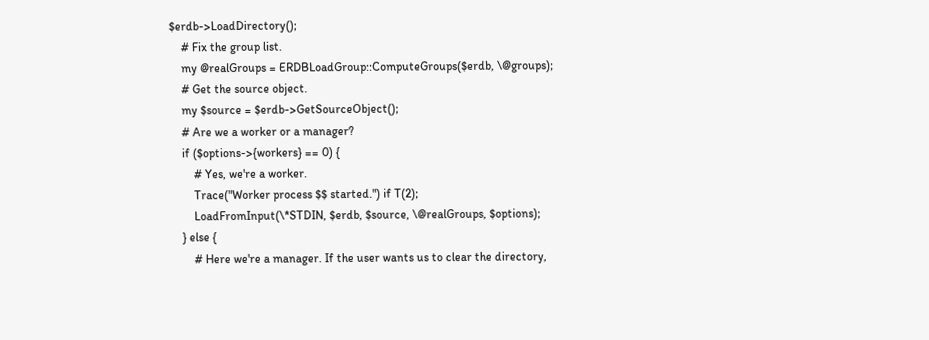$erdb->LoadDirectory();
    # Fix the group list.
    my @realGroups = ERDBLoadGroup::ComputeGroups($erdb, \@groups);
    # Get the source object.
    my $source = $erdb->GetSourceObject();
    # Are we a worker or a manager?
    if ($options->{workers} == 0) {
        # Yes, we're a worker.
        Trace("Worker process $$ started.") if T(2);
        LoadFromInput(\*STDIN, $erdb, $source, \@realGroups, $options);
    } else {
        # Here we're a manager. If the user wants us to clear the directory,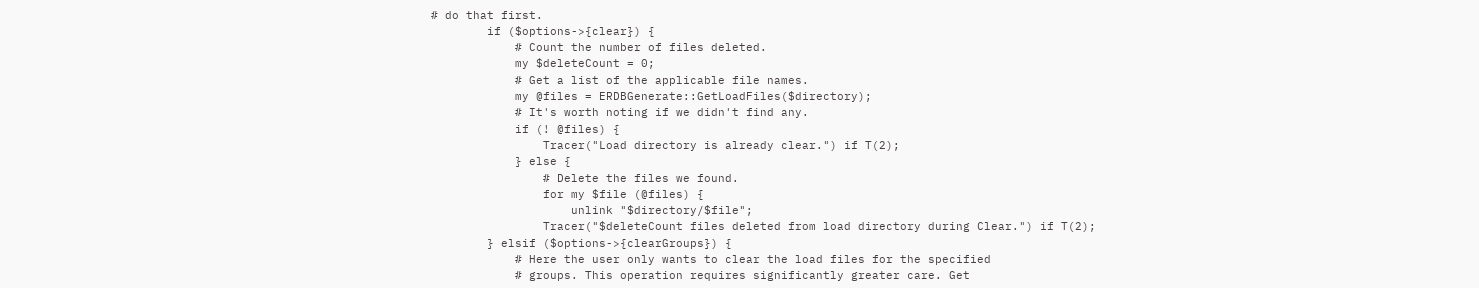# do that first.
        if ($options->{clear}) {
            # Count the number of files deleted.
            my $deleteCount = 0;
            # Get a list of the applicable file names.
            my @files = ERDBGenerate::GetLoadFiles($directory);
            # It's worth noting if we didn't find any.
            if (! @files) {
                Tracer("Load directory is already clear.") if T(2);
            } else {
                # Delete the files we found.
                for my $file (@files) {
                    unlink "$directory/$file";
                Tracer("$deleteCount files deleted from load directory during Clear.") if T(2);
        } elsif ($options->{clearGroups}) {
            # Here the user only wants to clear the load files for the specified
            # groups. This operation requires significantly greater care. Get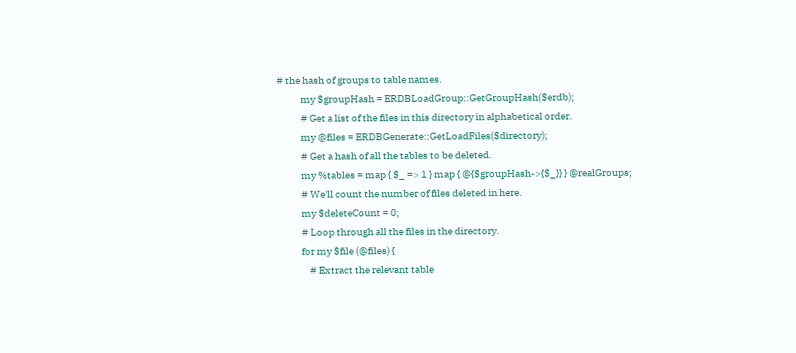# the hash of groups to table names.
            my $groupHash = ERDBLoadGroup::GetGroupHash($erdb);
            # Get a list of the files in this directory in alphabetical order.
            my @files = ERDBGenerate::GetLoadFiles($directory);
            # Get a hash of all the tables to be deleted.
            my %tables = map { $_ => 1 } map { @{$groupHash->{$_}} } @realGroups;
            # We'll count the number of files deleted in here.
            my $deleteCount = 0;
            # Loop through all the files in the directory.
            for my $file (@files) {
                # Extract the relevant table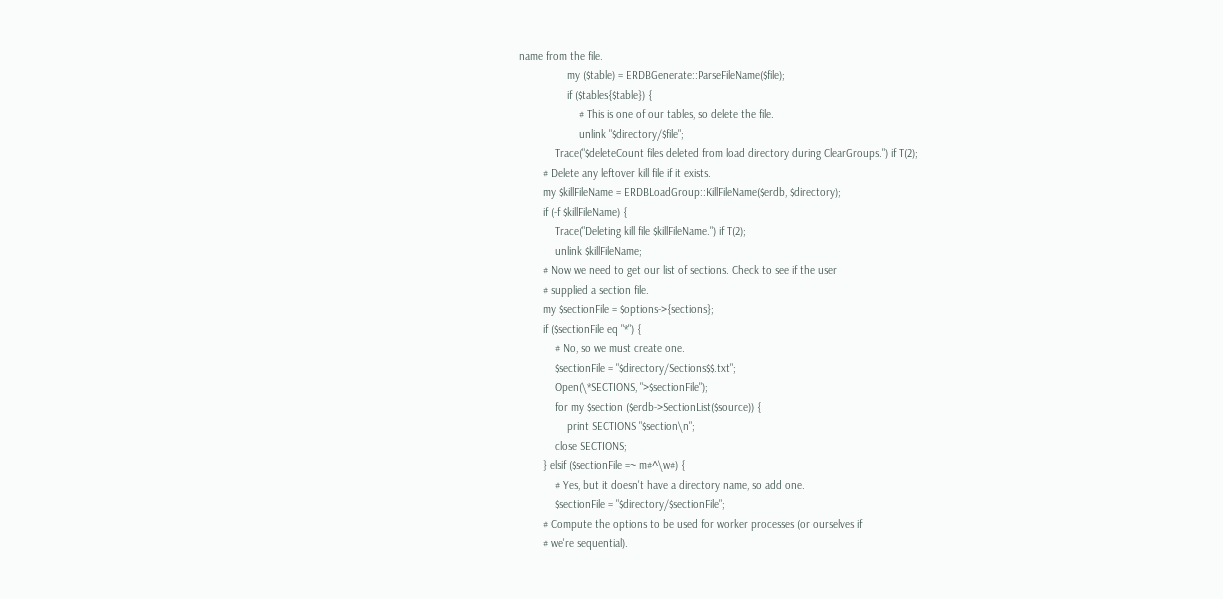name from the file.
                my ($table) = ERDBGenerate::ParseFileName($file);
                if ($tables{$table}) {
                    # This is one of our tables, so delete the file.
                    unlink "$directory/$file";
            Trace("$deleteCount files deleted from load directory during ClearGroups.") if T(2);
        # Delete any leftover kill file if it exists.
        my $killFileName = ERDBLoadGroup::KillFileName($erdb, $directory);
        if (-f $killFileName) {
            Trace("Deleting kill file $killFileName.") if T(2);
            unlink $killFileName;
        # Now we need to get our list of sections. Check to see if the user
        # supplied a section file.
        my $sectionFile = $options->{sections};
        if ($sectionFile eq "*") {
            # No, so we must create one.
            $sectionFile = "$directory/Sections$$.txt";
            Open(\*SECTIONS, ">$sectionFile");
            for my $section ($erdb->SectionList($source)) {
                print SECTIONS "$section\n";
            close SECTIONS;
        } elsif ($sectionFile =~ m#^\w#) {
            # Yes, but it doesn't have a directory name, so add one.
            $sectionFile = "$directory/$sectionFile";
        # Compute the options to be used for worker processes (or ourselves if
        # we're sequential).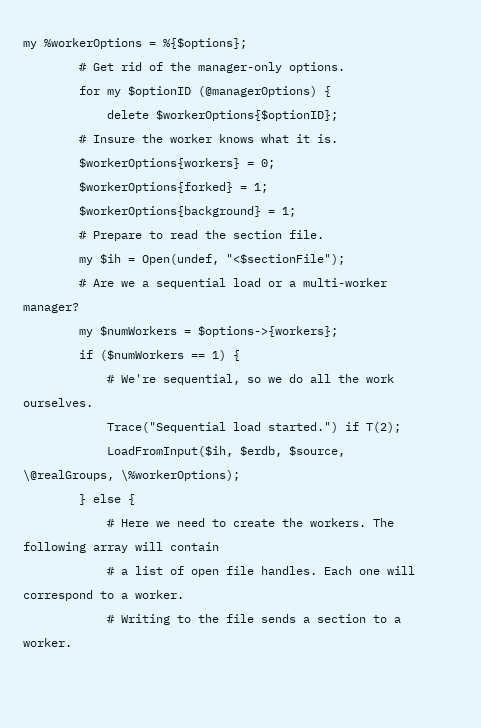my %workerOptions = %{$options};
        # Get rid of the manager-only options.
        for my $optionID (@managerOptions) {
            delete $workerOptions{$optionID};
        # Insure the worker knows what it is.
        $workerOptions{workers} = 0;
        $workerOptions{forked} = 1;
        $workerOptions{background} = 1;
        # Prepare to read the section file.
        my $ih = Open(undef, "<$sectionFile");
        # Are we a sequential load or a multi-worker manager?
        my $numWorkers = $options->{workers};
        if ($numWorkers == 1) {
            # We're sequential, so we do all the work ourselves.
            Trace("Sequential load started.") if T(2);
            LoadFromInput($ih, $erdb, $source, \@realGroups, \%workerOptions);
        } else {
            # Here we need to create the workers. The following array will contain
            # a list of open file handles. Each one will correspond to a worker.
            # Writing to the file sends a section to a worker.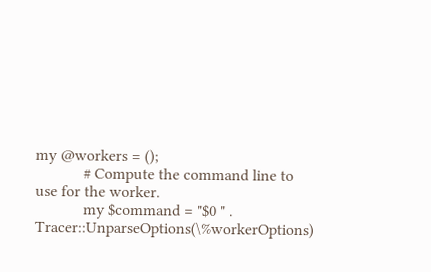my @workers = ();
            # Compute the command line to use for the worker.
            my $command = "$0 " . Tracer::UnparseOptions(\%workerOptions)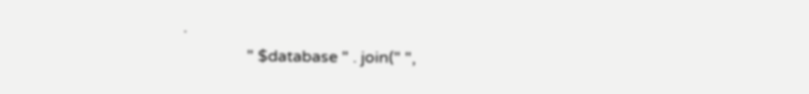.
                " $database " . join(" ",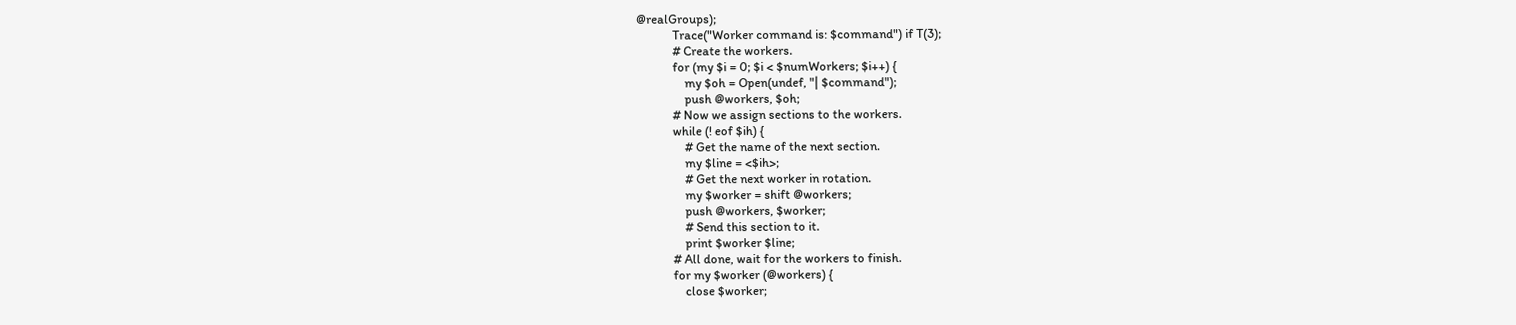@realGroups);
            Trace("Worker command is: $command") if T(3);
            # Create the workers.
            for (my $i = 0; $i < $numWorkers; $i++) {
                my $oh = Open(undef, "| $command");
                push @workers, $oh;
            # Now we assign sections to the workers.
            while (! eof $ih) {
                # Get the name of the next section.
                my $line = <$ih>;
                # Get the next worker in rotation.
                my $worker = shift @workers;
                push @workers, $worker;
                # Send this section to it.
                print $worker $line;
            # All done, wait for the workers to finish.
            for my $worker (@workers) {
                close $worker;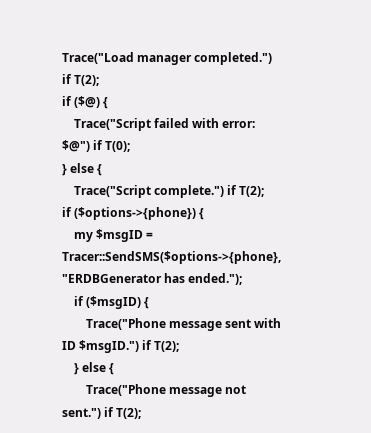Trace("Load manager completed.") if T(2);
if ($@) {
    Trace("Script failed with error: $@") if T(0);
} else {
    Trace("Script complete.") if T(2);
if ($options->{phone}) {
    my $msgID = Tracer::SendSMS($options->{phone}, "ERDBGenerator has ended.");
    if ($msgID) {
        Trace("Phone message sent with ID $msgID.") if T(2);
    } else {
        Trace("Phone message not sent.") if T(2);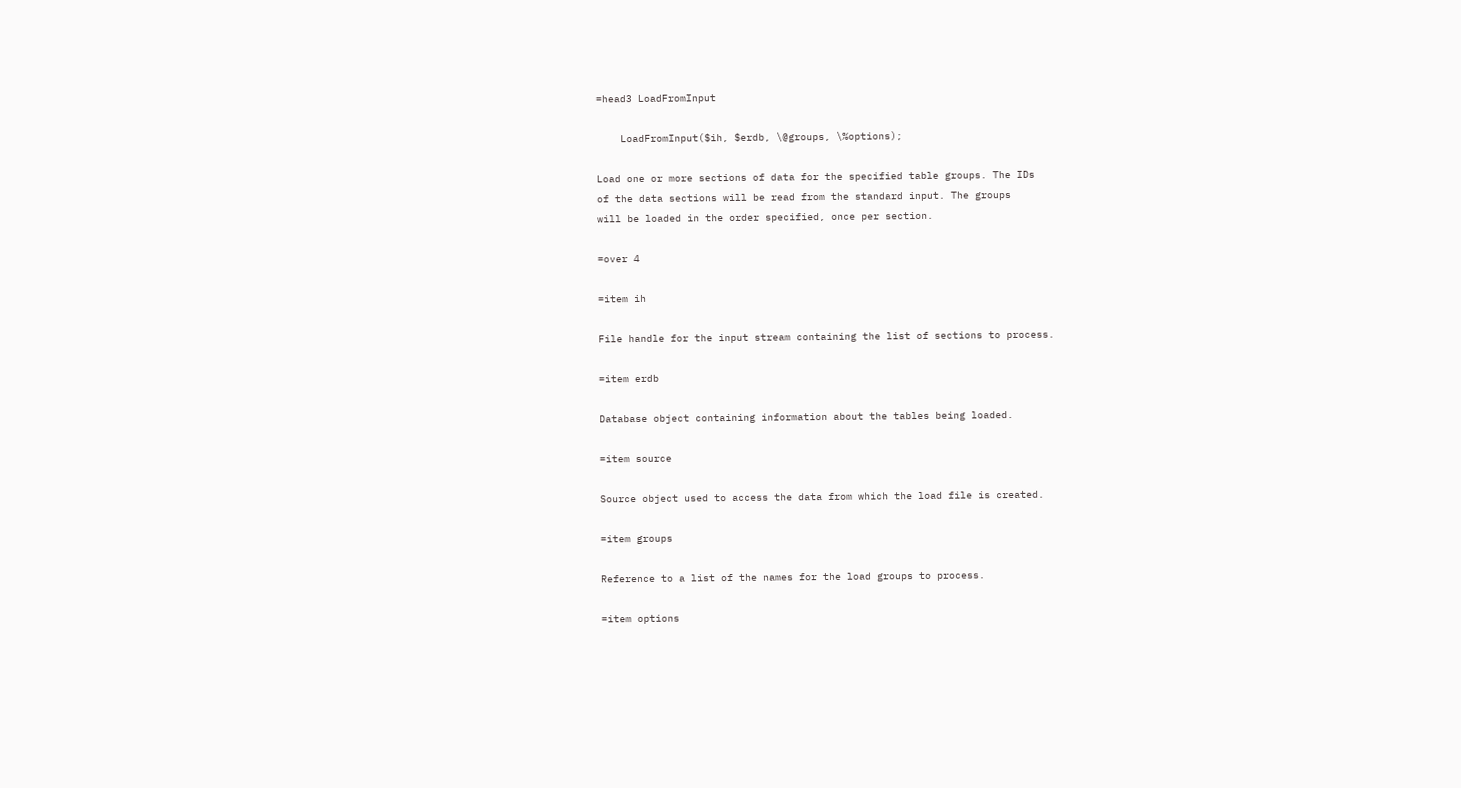=head3 LoadFromInput

    LoadFromInput($ih, $erdb, \@groups, \%options);

Load one or more sections of data for the specified table groups. The IDs
of the data sections will be read from the standard input. The groups
will be loaded in the order specified, once per section.

=over 4

=item ih

File handle for the input stream containing the list of sections to process.

=item erdb

Database object containing information about the tables being loaded.

=item source

Source object used to access the data from which the load file is created.

=item groups

Reference to a list of the names for the load groups to process.

=item options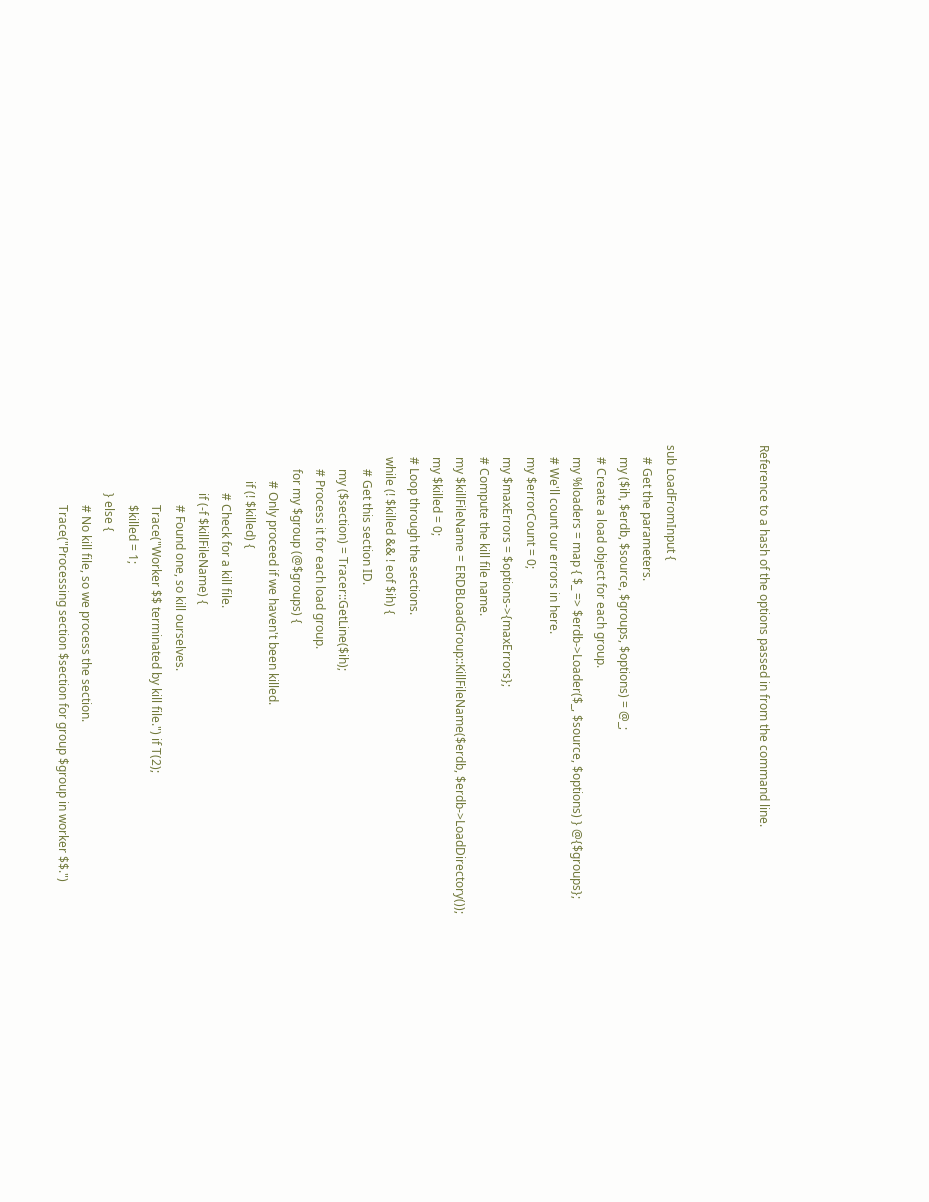Reference to a hash of the options passed in from the command line.



sub LoadFromInput {
    # Get the parameters.
    my ($ih, $erdb, $source, $groups, $options) = @_;
    # Create a load object for each group.
    my %loaders = map { $_ => $erdb->Loader($_, $source, $options) } @{$groups};
    # We'll count our errors in here.
    my $errorCount = 0;
    my $maxErrors = $options->{maxErrors};
    # Compute the kill file name.
    my $killFileName = ERDBLoadGroup::KillFileName($erdb, $erdb->LoadDirectory());
    my $killed = 0;
    # Loop through the sections.
    while (! $killed && ! eof $ih) {
        # Get this section ID.
        my ($section) = Tracer::GetLine($ih);
        # Process it for each load group.
        for my $group (@$groups) {
            # Only proceed if we haven't been killed.
            if (! $killed) {
                # Check for a kill file.
                if (-f $killFileName) {
                    # Found one, so kill ourselves.
                    Trace("Worker $$ terminated by kill file.") if T(2);
                    $killed = 1;
                } else {
                    # No kill file, so we process the section.
                    Trace("Processing section $section for group $group in worker $$.")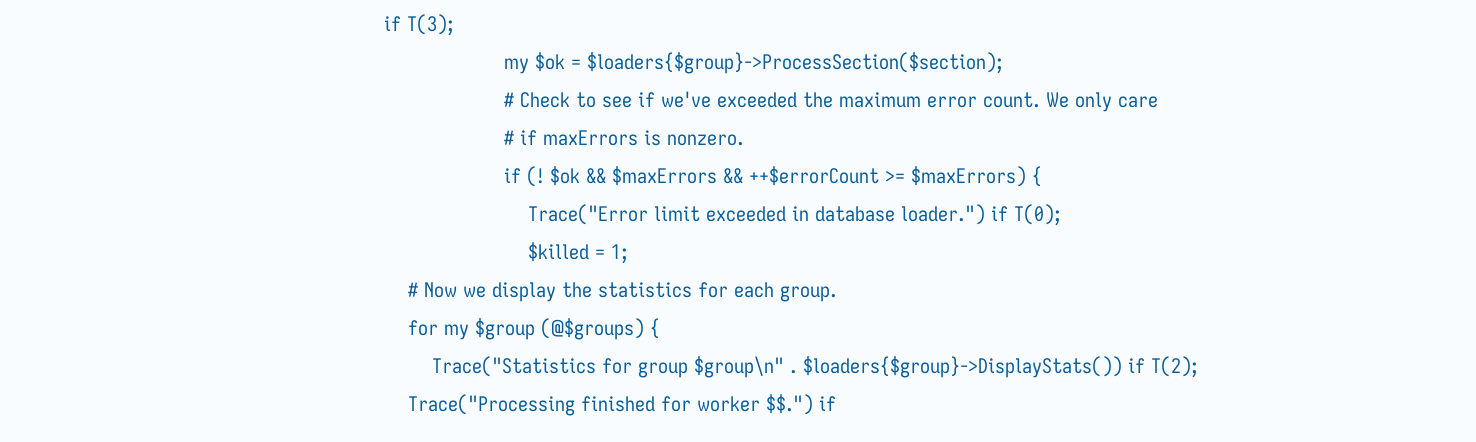if T(3);
                    my $ok = $loaders{$group}->ProcessSection($section);
                    # Check to see if we've exceeded the maximum error count. We only care
                    # if maxErrors is nonzero.
                    if (! $ok && $maxErrors && ++$errorCount >= $maxErrors) {
                        Trace("Error limit exceeded in database loader.") if T(0);
                        $killed = 1;
    # Now we display the statistics for each group.
    for my $group (@$groups) {
        Trace("Statistics for group $group\n" . $loaders{$group}->DisplayStats()) if T(2);
    Trace("Processing finished for worker $$.") if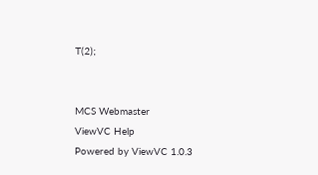T(2);


MCS Webmaster
ViewVC Help
Powered by ViewVC 1.0.3